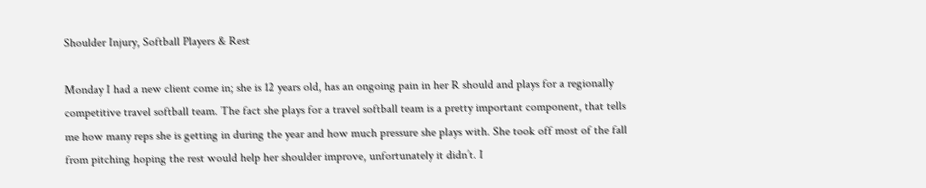Shoulder Injury, Softball Players & Rest

Monday I had a new client come in; she is 12 years old, has an ongoing pain in her R should and plays for a regionally competitive travel softball team. The fact she plays for a travel softball team is a pretty important component, that tells me how many reps she is getting in during the year and how much pressure she plays with. She took off most of the fall from pitching hoping the rest would help her shoulder improve, unfortunately it didn’t. I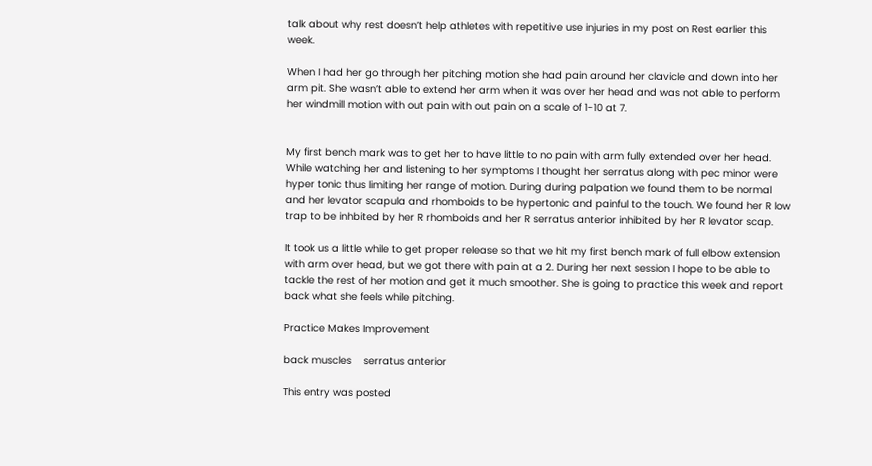talk about why rest doesn’t help athletes with repetitive use injuries in my post on Rest earlier this week.

When I had her go through her pitching motion she had pain around her clavicle and down into her arm pit. She wasn’t able to extend her arm when it was over her head and was not able to perform her windmill motion with out pain with out pain on a scale of 1-10 at 7.


My first bench mark was to get her to have little to no pain with arm fully extended over her head. While watching her and listening to her symptoms I thought her serratus along with pec minor were hyper tonic thus limiting her range of motion. During during palpation we found them to be normal and her levator scapula and rhomboids to be hypertonic and painful to the touch. We found her R low trap to be inhbited by her R rhomboids and her R serratus anterior inhibited by her R levator scap.

It took us a little while to get proper release so that we hit my first bench mark of full elbow extension with arm over head, but we got there with pain at a 2. During her next session I hope to be able to tackle the rest of her motion and get it much smoother. She is going to practice this week and report back what she feels while pitching.

Practice Makes Improvement

back muscles    serratus anterior

This entry was posted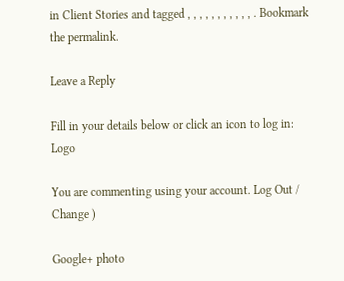in Client Stories and tagged , , , , , , , , , , , . Bookmark the permalink.

Leave a Reply

Fill in your details below or click an icon to log in: Logo

You are commenting using your account. Log Out /  Change )

Google+ photo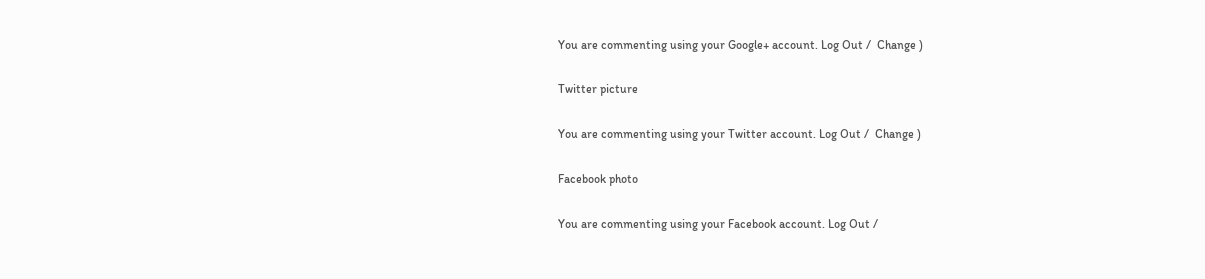You are commenting using your Google+ account. Log Out /  Change )

Twitter picture

You are commenting using your Twitter account. Log Out /  Change )

Facebook photo

You are commenting using your Facebook account. Log Out /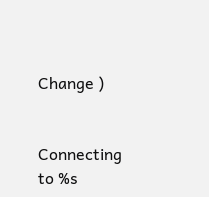Change )


Connecting to %s